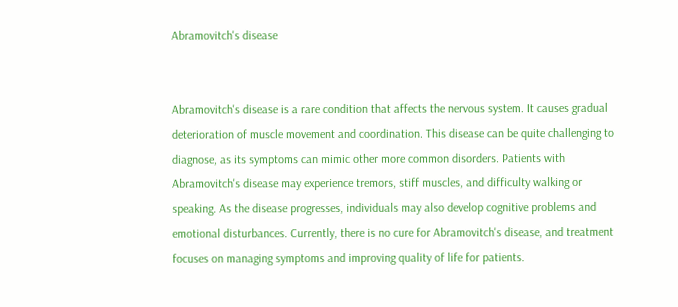Abramovitch's disease


Abramovitch's disease is a rare condition that affects the nervous system. It causes gradual deterioration of muscle movement and coordination. This disease can be quite challenging to diagnose, as its symptoms can mimic other more common disorders. Patients with Abramovitch's disease may experience tremors, stiff muscles, and difficulty walking or speaking. As the disease progresses, individuals may also develop cognitive problems and emotional disturbances. Currently, there is no cure for Abramovitch's disease, and treatment focuses on managing symptoms and improving quality of life for patients.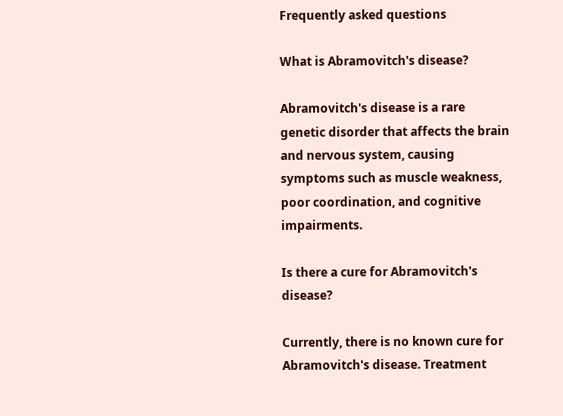Frequently asked questions

What is Abramovitch's disease?

Abramovitch's disease is a rare genetic disorder that affects the brain and nervous system, causing symptoms such as muscle weakness, poor coordination, and cognitive impairments.

Is there a cure for Abramovitch's disease?

Currently, there is no known cure for Abramovitch's disease. Treatment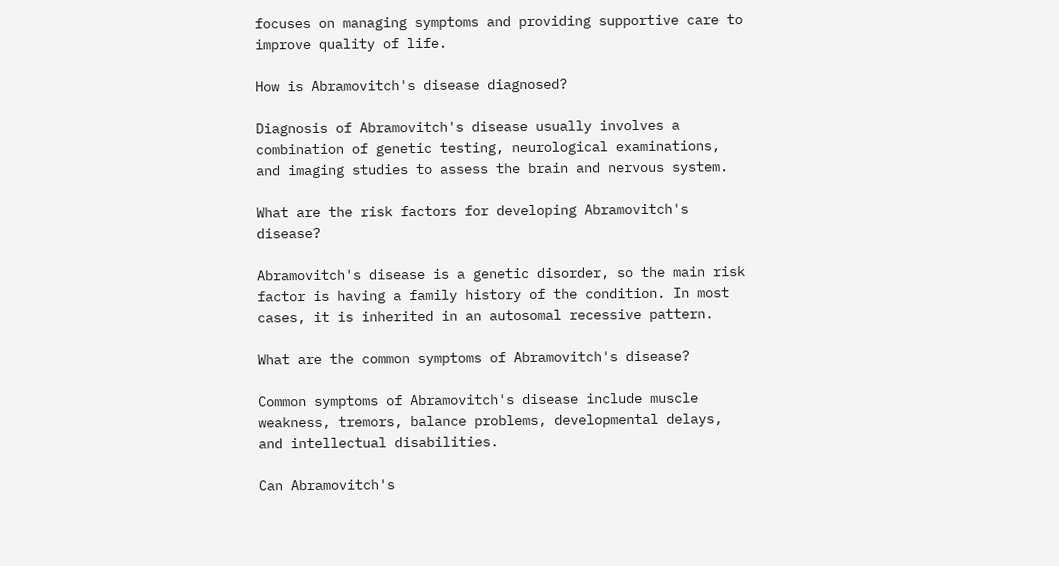focuses on managing symptoms and providing supportive care to improve quality of life.

How is Abramovitch's disease diagnosed?

Diagnosis of Abramovitch's disease usually involves a combination of genetic testing, neurological examinations, and imaging studies to assess the brain and nervous system.

What are the risk factors for developing Abramovitch's disease?

Abramovitch's disease is a genetic disorder, so the main risk factor is having a family history of the condition. In most cases, it is inherited in an autosomal recessive pattern.

What are the common symptoms of Abramovitch's disease?

Common symptoms of Abramovitch's disease include muscle weakness, tremors, balance problems, developmental delays, and intellectual disabilities.

Can Abramovitch's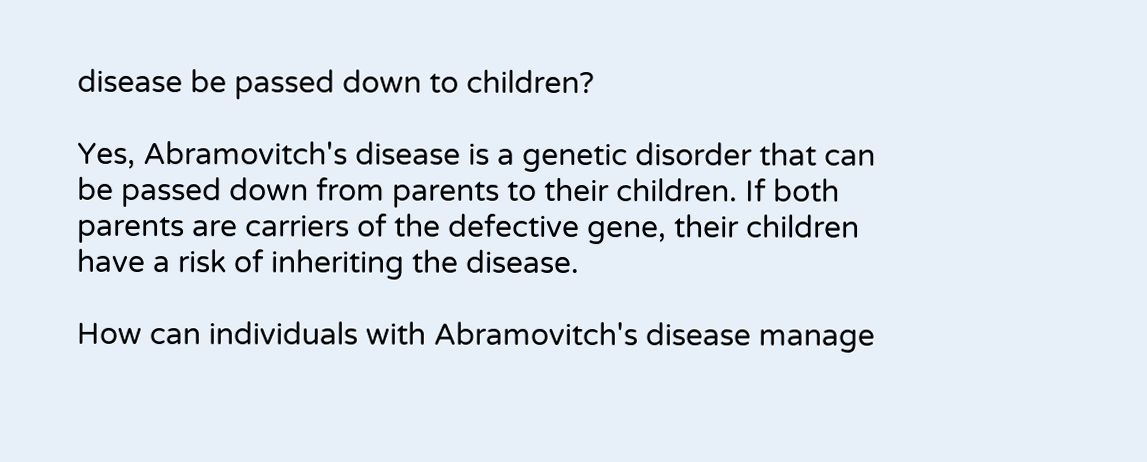disease be passed down to children?

Yes, Abramovitch's disease is a genetic disorder that can be passed down from parents to their children. If both parents are carriers of the defective gene, their children have a risk of inheriting the disease.

How can individuals with Abramovitch's disease manage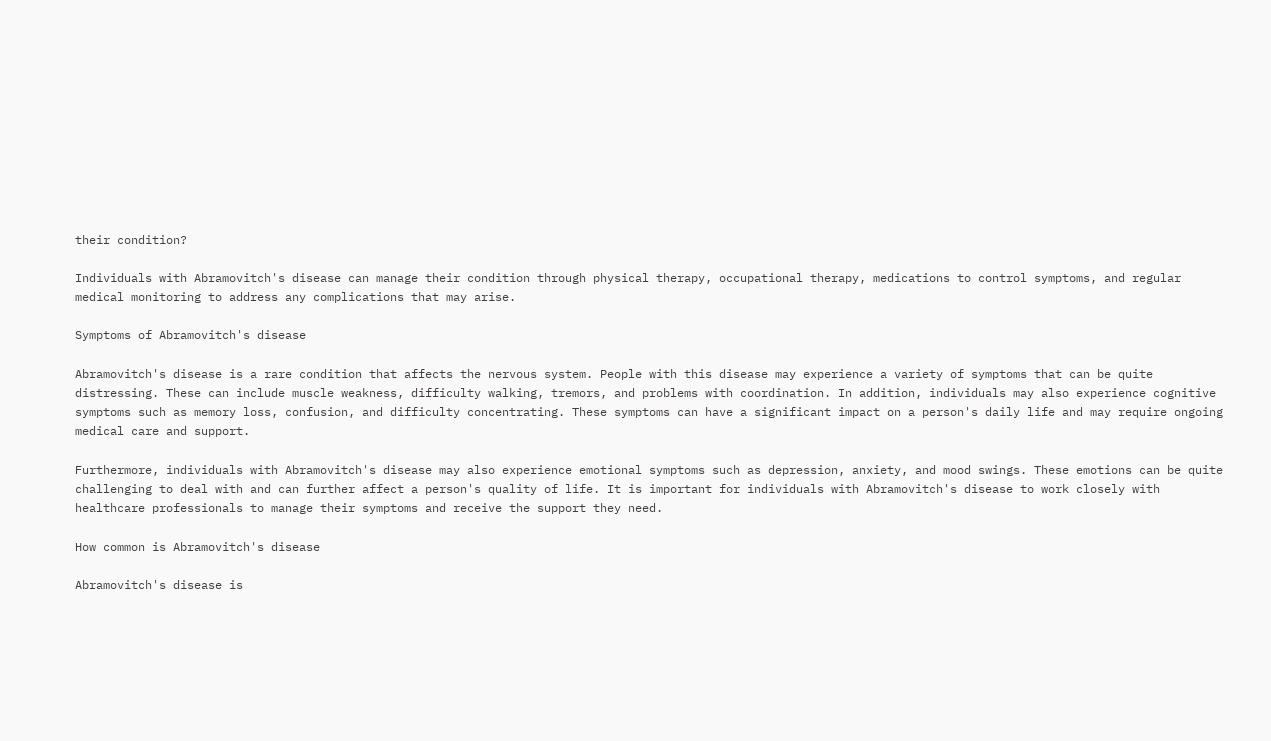their condition?

Individuals with Abramovitch's disease can manage their condition through physical therapy, occupational therapy, medications to control symptoms, and regular medical monitoring to address any complications that may arise.

Symptoms of Abramovitch's disease

Abramovitch's disease is a rare condition that affects the nervous system. People with this disease may experience a variety of symptoms that can be quite distressing. These can include muscle weakness, difficulty walking, tremors, and problems with coordination. In addition, individuals may also experience cognitive symptoms such as memory loss, confusion, and difficulty concentrating. These symptoms can have a significant impact on a person's daily life and may require ongoing medical care and support.

Furthermore, individuals with Abramovitch's disease may also experience emotional symptoms such as depression, anxiety, and mood swings. These emotions can be quite challenging to deal with and can further affect a person's quality of life. It is important for individuals with Abramovitch's disease to work closely with healthcare professionals to manage their symptoms and receive the support they need.

How common is Abramovitch's disease

Abramovitch's disease is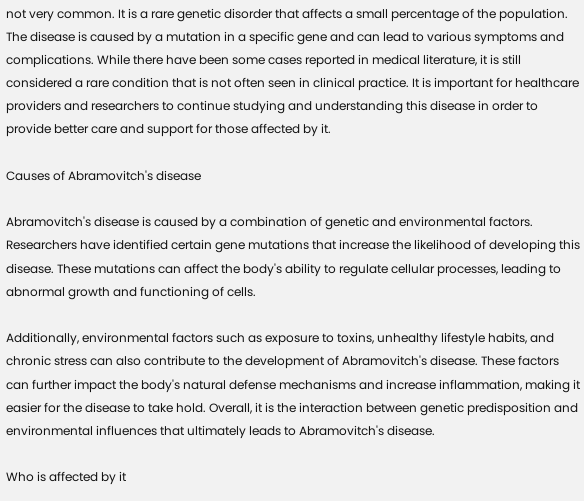not very common. It is a rare genetic disorder that affects a small percentage of the population. The disease is caused by a mutation in a specific gene and can lead to various symptoms and complications. While there have been some cases reported in medical literature, it is still considered a rare condition that is not often seen in clinical practice. It is important for healthcare providers and researchers to continue studying and understanding this disease in order to provide better care and support for those affected by it.

Causes of Abramovitch's disease

Abramovitch's disease is caused by a combination of genetic and environmental factors. Researchers have identified certain gene mutations that increase the likelihood of developing this disease. These mutations can affect the body's ability to regulate cellular processes, leading to abnormal growth and functioning of cells.

Additionally, environmental factors such as exposure to toxins, unhealthy lifestyle habits, and chronic stress can also contribute to the development of Abramovitch's disease. These factors can further impact the body's natural defense mechanisms and increase inflammation, making it easier for the disease to take hold. Overall, it is the interaction between genetic predisposition and environmental influences that ultimately leads to Abramovitch's disease.

Who is affected by it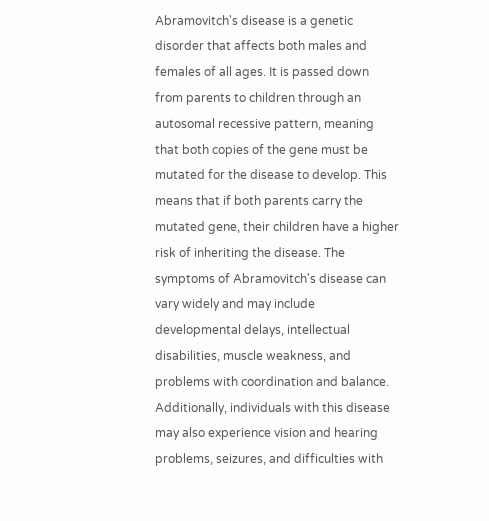Abramovitch's disease is a genetic disorder that affects both males and females of all ages. It is passed down from parents to children through an autosomal recessive pattern, meaning that both copies of the gene must be mutated for the disease to develop. This means that if both parents carry the mutated gene, their children have a higher risk of inheriting the disease. The symptoms of Abramovitch's disease can vary widely and may include developmental delays, intellectual disabilities, muscle weakness, and problems with coordination and balance. Additionally, individuals with this disease may also experience vision and hearing problems, seizures, and difficulties with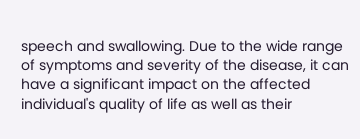speech and swallowing. Due to the wide range of symptoms and severity of the disease, it can have a significant impact on the affected individual's quality of life as well as their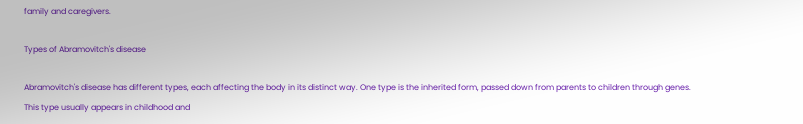family and caregivers.

Types of Abramovitch's disease

Abramovitch's disease has different types, each affecting the body in its distinct way. One type is the inherited form, passed down from parents to children through genes. This type usually appears in childhood and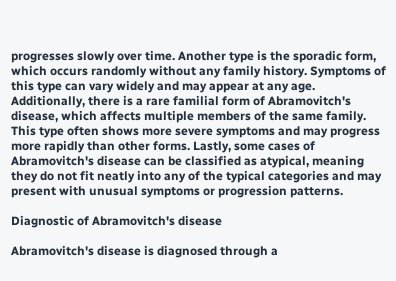progresses slowly over time. Another type is the sporadic form, which occurs randomly without any family history. Symptoms of this type can vary widely and may appear at any age. Additionally, there is a rare familial form of Abramovitch's disease, which affects multiple members of the same family. This type often shows more severe symptoms and may progress more rapidly than other forms. Lastly, some cases of Abramovitch's disease can be classified as atypical, meaning they do not fit neatly into any of the typical categories and may present with unusual symptoms or progression patterns.

Diagnostic of Abramovitch's disease

Abramovitch's disease is diagnosed through a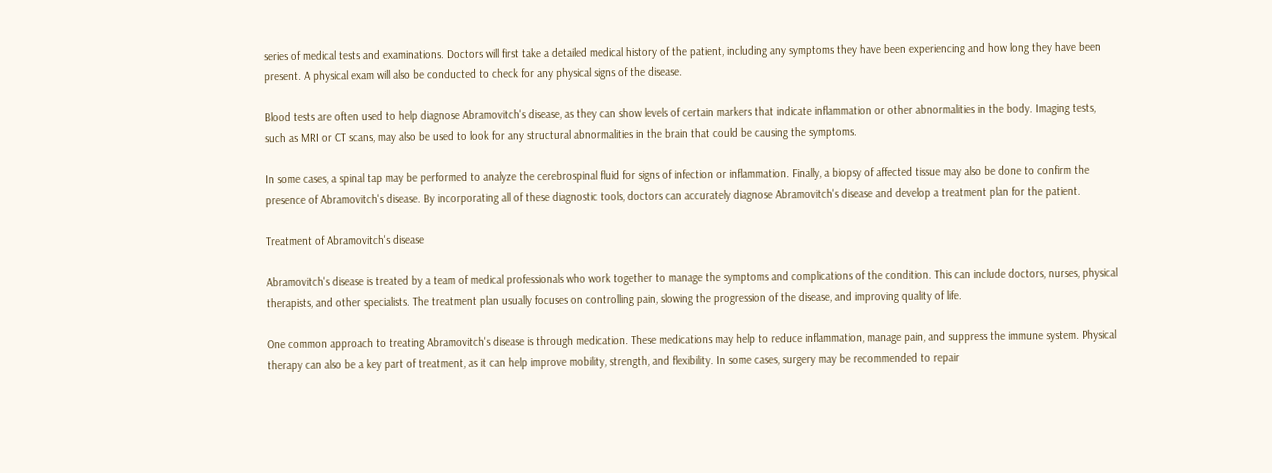series of medical tests and examinations. Doctors will first take a detailed medical history of the patient, including any symptoms they have been experiencing and how long they have been present. A physical exam will also be conducted to check for any physical signs of the disease.

Blood tests are often used to help diagnose Abramovitch's disease, as they can show levels of certain markers that indicate inflammation or other abnormalities in the body. Imaging tests, such as MRI or CT scans, may also be used to look for any structural abnormalities in the brain that could be causing the symptoms.

In some cases, a spinal tap may be performed to analyze the cerebrospinal fluid for signs of infection or inflammation. Finally, a biopsy of affected tissue may also be done to confirm the presence of Abramovitch's disease. By incorporating all of these diagnostic tools, doctors can accurately diagnose Abramovitch's disease and develop a treatment plan for the patient.

Treatment of Abramovitch's disease

Abramovitch's disease is treated by a team of medical professionals who work together to manage the symptoms and complications of the condition. This can include doctors, nurses, physical therapists, and other specialists. The treatment plan usually focuses on controlling pain, slowing the progression of the disease, and improving quality of life.

One common approach to treating Abramovitch's disease is through medication. These medications may help to reduce inflammation, manage pain, and suppress the immune system. Physical therapy can also be a key part of treatment, as it can help improve mobility, strength, and flexibility. In some cases, surgery may be recommended to repair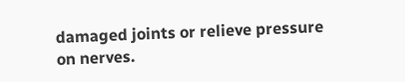damaged joints or relieve pressure on nerves.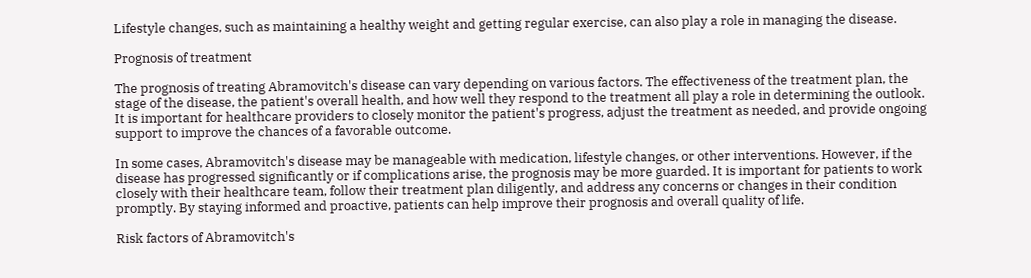Lifestyle changes, such as maintaining a healthy weight and getting regular exercise, can also play a role in managing the disease.

Prognosis of treatment

The prognosis of treating Abramovitch's disease can vary depending on various factors. The effectiveness of the treatment plan, the stage of the disease, the patient's overall health, and how well they respond to the treatment all play a role in determining the outlook. It is important for healthcare providers to closely monitor the patient's progress, adjust the treatment as needed, and provide ongoing support to improve the chances of a favorable outcome.

In some cases, Abramovitch's disease may be manageable with medication, lifestyle changes, or other interventions. However, if the disease has progressed significantly or if complications arise, the prognosis may be more guarded. It is important for patients to work closely with their healthcare team, follow their treatment plan diligently, and address any concerns or changes in their condition promptly. By staying informed and proactive, patients can help improve their prognosis and overall quality of life.

Risk factors of Abramovitch's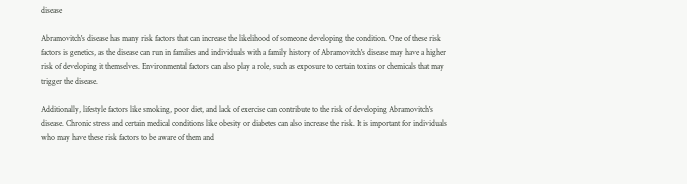disease

Abramovitch's disease has many risk factors that can increase the likelihood of someone developing the condition. One of these risk factors is genetics, as the disease can run in families and individuals with a family history of Abramovitch's disease may have a higher risk of developing it themselves. Environmental factors can also play a role, such as exposure to certain toxins or chemicals that may trigger the disease.

Additionally, lifestyle factors like smoking, poor diet, and lack of exercise can contribute to the risk of developing Abramovitch's disease. Chronic stress and certain medical conditions like obesity or diabetes can also increase the risk. It is important for individuals who may have these risk factors to be aware of them and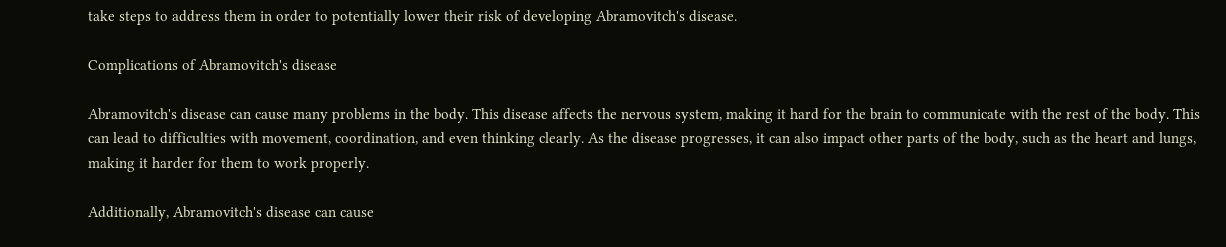take steps to address them in order to potentially lower their risk of developing Abramovitch's disease.

Complications of Abramovitch's disease

Abramovitch's disease can cause many problems in the body. This disease affects the nervous system, making it hard for the brain to communicate with the rest of the body. This can lead to difficulties with movement, coordination, and even thinking clearly. As the disease progresses, it can also impact other parts of the body, such as the heart and lungs, making it harder for them to work properly.

Additionally, Abramovitch's disease can cause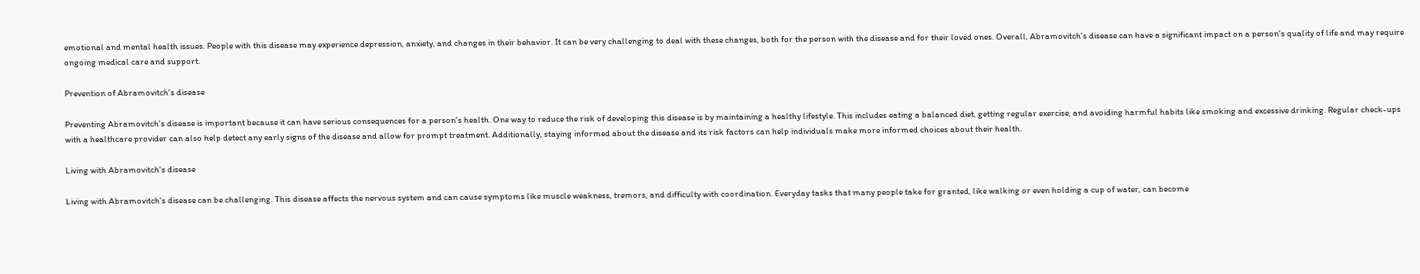emotional and mental health issues. People with this disease may experience depression, anxiety, and changes in their behavior. It can be very challenging to deal with these changes, both for the person with the disease and for their loved ones. Overall, Abramovitch's disease can have a significant impact on a person's quality of life and may require ongoing medical care and support.

Prevention of Abramovitch's disease

Preventing Abramovitch's disease is important because it can have serious consequences for a person's health. One way to reduce the risk of developing this disease is by maintaining a healthy lifestyle. This includes eating a balanced diet, getting regular exercise, and avoiding harmful habits like smoking and excessive drinking. Regular check-ups with a healthcare provider can also help detect any early signs of the disease and allow for prompt treatment. Additionally, staying informed about the disease and its risk factors can help individuals make more informed choices about their health.

Living with Abramovitch's disease

Living with Abramovitch's disease can be challenging. This disease affects the nervous system and can cause symptoms like muscle weakness, tremors, and difficulty with coordination. Everyday tasks that many people take for granted, like walking or even holding a cup of water, can become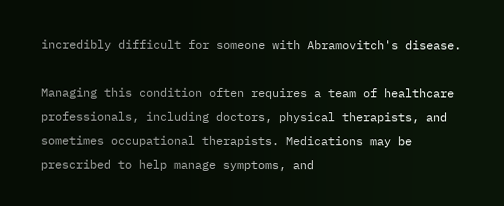incredibly difficult for someone with Abramovitch's disease.

Managing this condition often requires a team of healthcare professionals, including doctors, physical therapists, and sometimes occupational therapists. Medications may be prescribed to help manage symptoms, and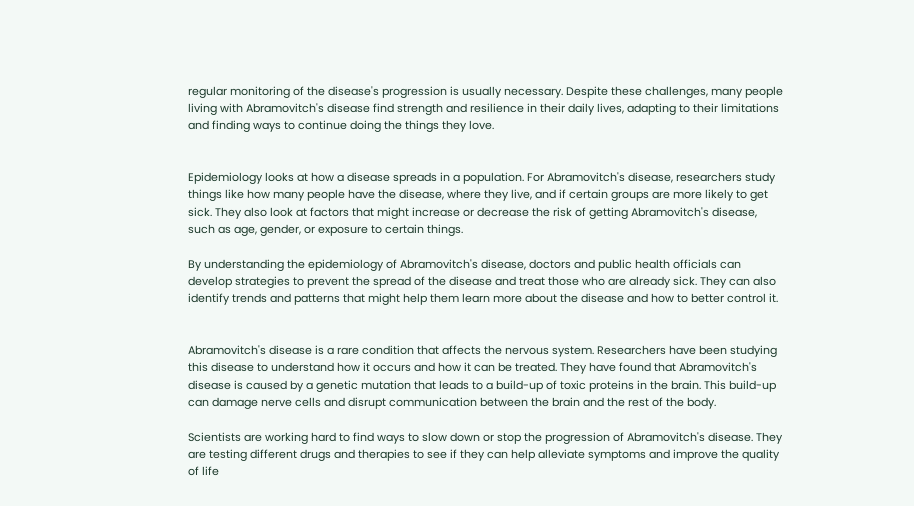regular monitoring of the disease's progression is usually necessary. Despite these challenges, many people living with Abramovitch's disease find strength and resilience in their daily lives, adapting to their limitations and finding ways to continue doing the things they love.


Epidemiology looks at how a disease spreads in a population. For Abramovitch's disease, researchers study things like how many people have the disease, where they live, and if certain groups are more likely to get sick. They also look at factors that might increase or decrease the risk of getting Abramovitch's disease, such as age, gender, or exposure to certain things.

By understanding the epidemiology of Abramovitch's disease, doctors and public health officials can develop strategies to prevent the spread of the disease and treat those who are already sick. They can also identify trends and patterns that might help them learn more about the disease and how to better control it.


Abramovitch's disease is a rare condition that affects the nervous system. Researchers have been studying this disease to understand how it occurs and how it can be treated. They have found that Abramovitch's disease is caused by a genetic mutation that leads to a build-up of toxic proteins in the brain. This build-up can damage nerve cells and disrupt communication between the brain and the rest of the body.

Scientists are working hard to find ways to slow down or stop the progression of Abramovitch's disease. They are testing different drugs and therapies to see if they can help alleviate symptoms and improve the quality of life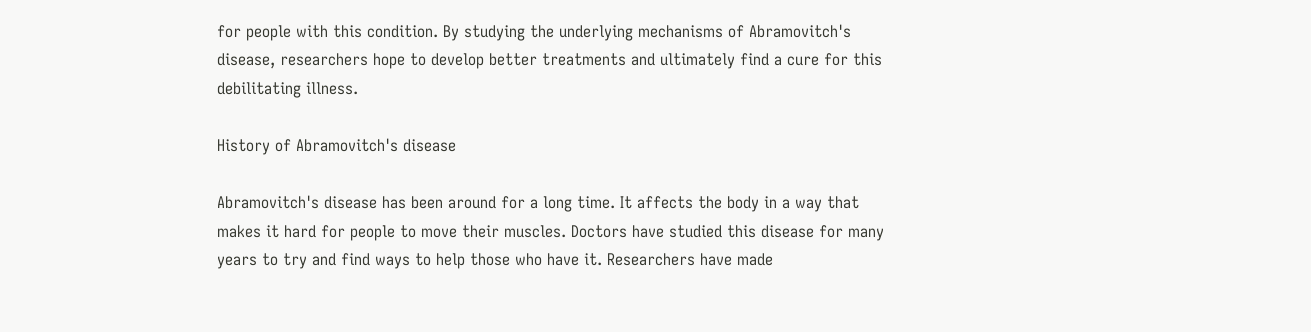for people with this condition. By studying the underlying mechanisms of Abramovitch's disease, researchers hope to develop better treatments and ultimately find a cure for this debilitating illness.

History of Abramovitch's disease

Abramovitch's disease has been around for a long time. It affects the body in a way that makes it hard for people to move their muscles. Doctors have studied this disease for many years to try and find ways to help those who have it. Researchers have made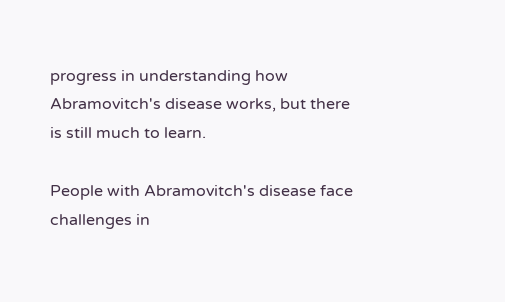progress in understanding how Abramovitch's disease works, but there is still much to learn.

People with Abramovitch's disease face challenges in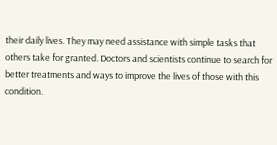their daily lives. They may need assistance with simple tasks that others take for granted. Doctors and scientists continue to search for better treatments and ways to improve the lives of those with this condition.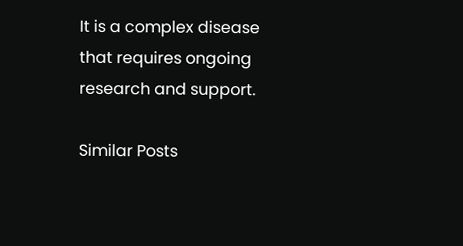It is a complex disease that requires ongoing research and support.

Similar Posts